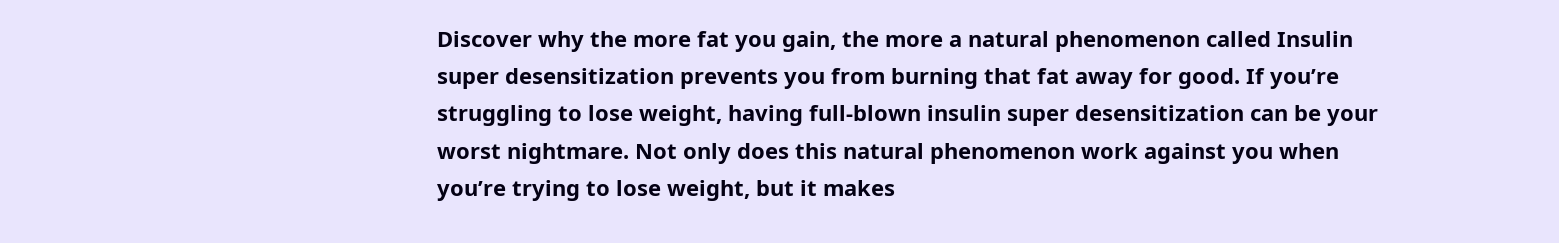Discover why the more fat you gain, the more a natural phenomenon called Insulin super desensitization prevents you from burning that fat away for good. If you’re struggling to lose weight, having full-blown insulin super desensitization can be your worst nightmare. Not only does this natural phenomenon work against you when you’re trying to lose weight, but it makes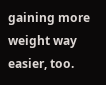gaining more weight way easier, too.